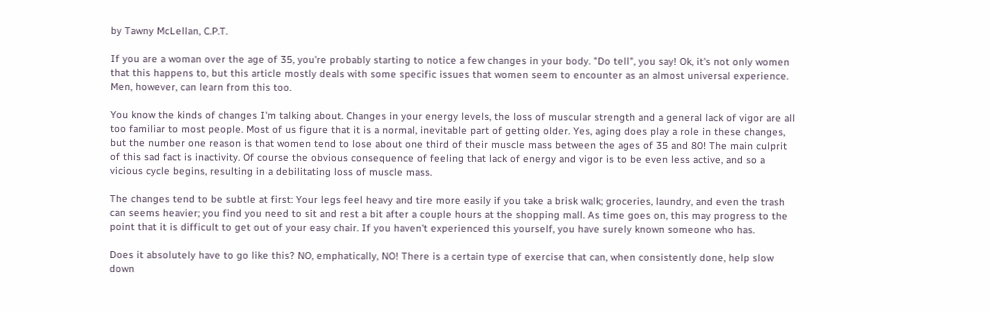by Tawny McLellan, C.P.T.

If you are a woman over the age of 35, you're probably starting to notice a few changes in your body. "Do tell", you say! Ok, it's not only women that this happens to, but this article mostly deals with some specific issues that women seem to encounter as an almost universal experience. Men, however, can learn from this too.

You know the kinds of changes I'm talking about. Changes in your energy levels, the loss of muscular strength and a general lack of vigor are all too familiar to most people. Most of us figure that it is a normal, inevitable part of getting older. Yes, aging does play a role in these changes, but the number one reason is that women tend to lose about one third of their muscle mass between the ages of 35 and 80! The main culprit of this sad fact is inactivity. Of course the obvious consequence of feeling that lack of energy and vigor is to be even less active, and so a vicious cycle begins, resulting in a debilitating loss of muscle mass.

The changes tend to be subtle at first: Your legs feel heavy and tire more easily if you take a brisk walk; groceries, laundry, and even the trash can seems heavier; you find you need to sit and rest a bit after a couple hours at the shopping mall. As time goes on, this may progress to the point that it is difficult to get out of your easy chair. If you haven't experienced this yourself, you have surely known someone who has.

Does it absolutely have to go like this? NO, emphatically, NO! There is a certain type of exercise that can, when consistently done, help slow down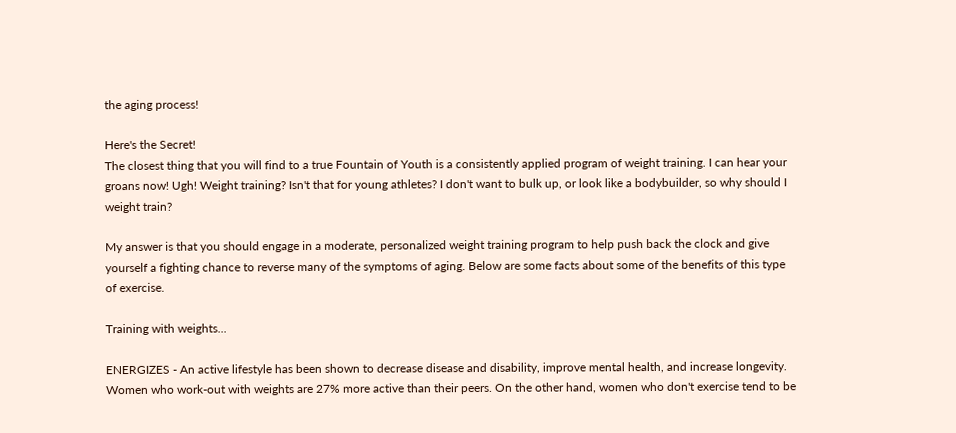the aging process!

Here's the Secret!
The closest thing that you will find to a true Fountain of Youth is a consistently applied program of weight training. I can hear your groans now! Ugh! Weight training? Isn't that for young athletes? I don't want to bulk up, or look like a bodybuilder, so why should I weight train?

My answer is that you should engage in a moderate, personalized weight training program to help push back the clock and give yourself a fighting chance to reverse many of the symptoms of aging. Below are some facts about some of the benefits of this type of exercise.

Training with weights...

ENERGIZES - An active lifestyle has been shown to decrease disease and disability, improve mental health, and increase longevity. Women who work-out with weights are 27% more active than their peers. On the other hand, women who don't exercise tend to be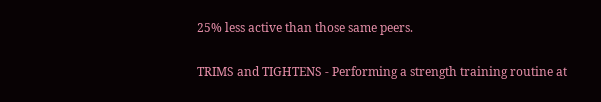25% less active than those same peers.

TRIMS and TIGHTENS - Performing a strength training routine at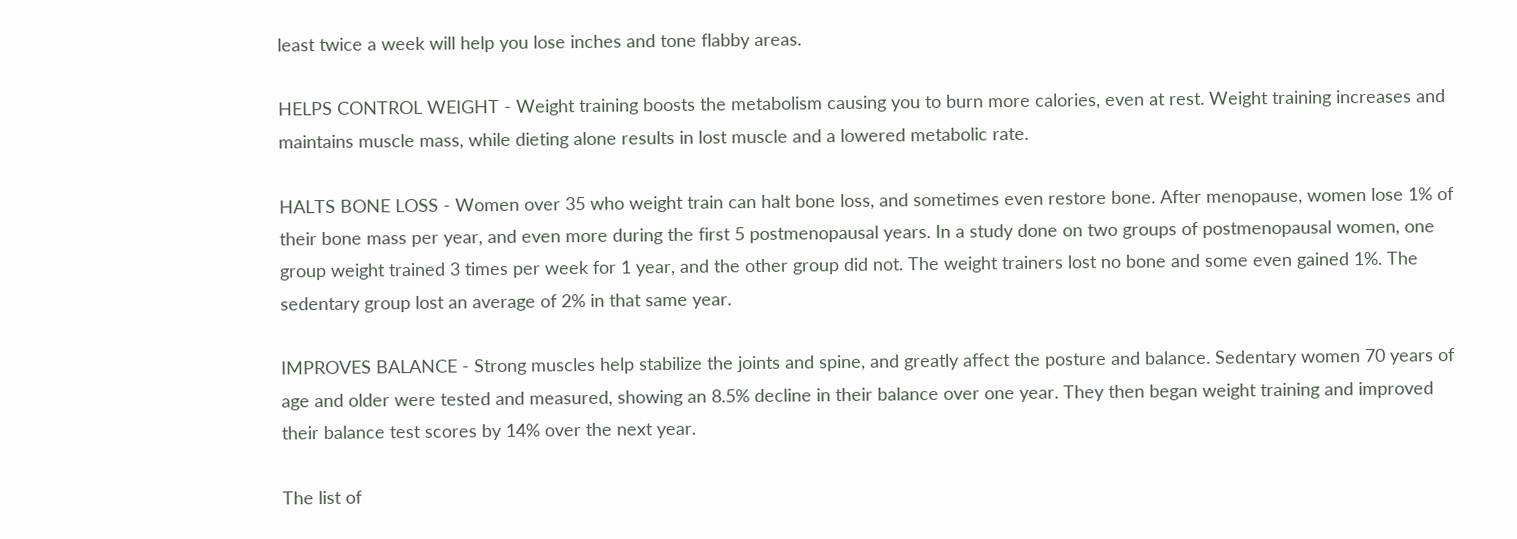least twice a week will help you lose inches and tone flabby areas.

HELPS CONTROL WEIGHT - Weight training boosts the metabolism causing you to burn more calories, even at rest. Weight training increases and maintains muscle mass, while dieting alone results in lost muscle and a lowered metabolic rate.

HALTS BONE LOSS - Women over 35 who weight train can halt bone loss, and sometimes even restore bone. After menopause, women lose 1% of their bone mass per year, and even more during the first 5 postmenopausal years. In a study done on two groups of postmenopausal women, one group weight trained 3 times per week for 1 year, and the other group did not. The weight trainers lost no bone and some even gained 1%. The sedentary group lost an average of 2% in that same year.

IMPROVES BALANCE - Strong muscles help stabilize the joints and spine, and greatly affect the posture and balance. Sedentary women 70 years of age and older were tested and measured, showing an 8.5% decline in their balance over one year. They then began weight training and improved their balance test scores by 14% over the next year.

The list of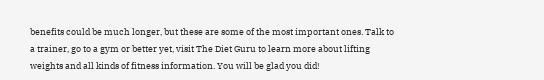benefits could be much longer, but these are some of the most important ones. Talk to a trainer, go to a gym or better yet, visit The Diet Guru to learn more about lifting weights and all kinds of fitness information. You will be glad you did!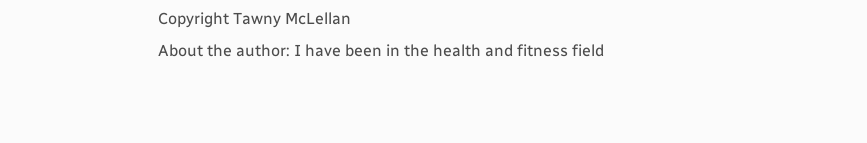Copyright Tawny McLellan
About the author: I have been in the health and fitness field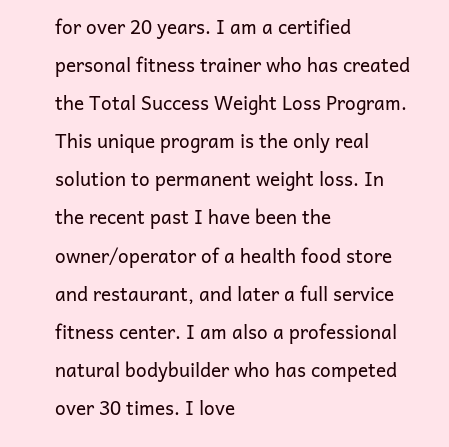for over 20 years. I am a certified personal fitness trainer who has created the Total Success Weight Loss Program. This unique program is the only real solution to permanent weight loss. In the recent past I have been the owner/operator of a health food store and restaurant, and later a full service fitness center. I am also a professional natural bodybuilder who has competed over 30 times. I love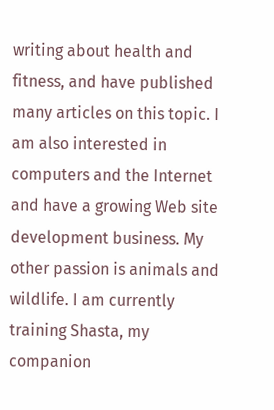writing about health and fitness, and have published many articles on this topic. I am also interested in computers and the Internet and have a growing Web site development business. My other passion is animals and wildlife. I am currently training Shasta, my companion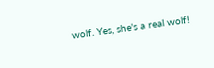wolf. Yes, she's a real wolf!